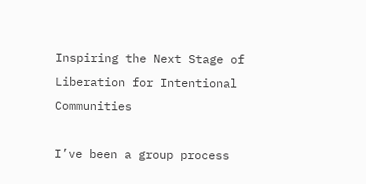Inspiring the Next Stage of Liberation for Intentional Communities

I’ve been a group process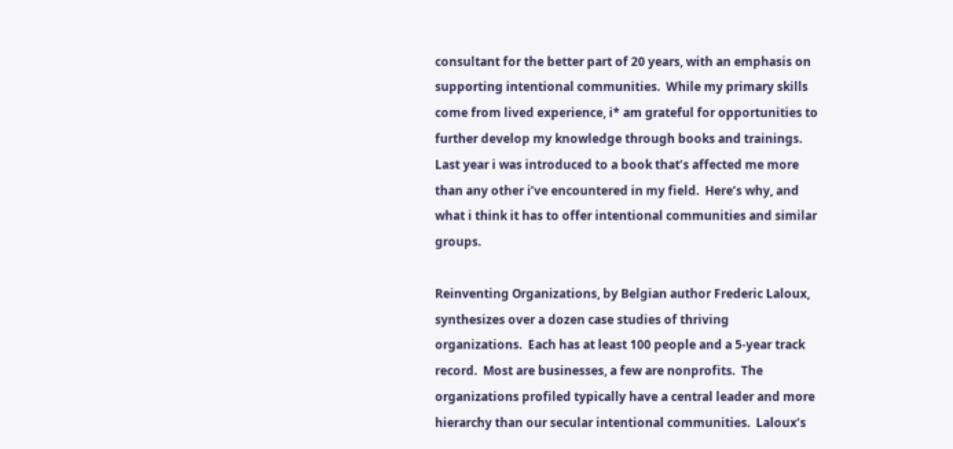consultant for the better part of 20 years, with an emphasis on supporting intentional communities.  While my primary skills come from lived experience, i* am grateful for opportunities to further develop my knowledge through books and trainings.  Last year i was introduced to a book that’s affected me more than any other i’ve encountered in my field.  Here’s why, and what i think it has to offer intentional communities and similar groups.

Reinventing Organizations, by Belgian author Frederic Laloux, synthesizes over a dozen case studies of thriving organizations.  Each has at least 100 people and a 5-year track record.  Most are businesses, a few are nonprofits.  The organizations profiled typically have a central leader and more hierarchy than our secular intentional communities.  Laloux’s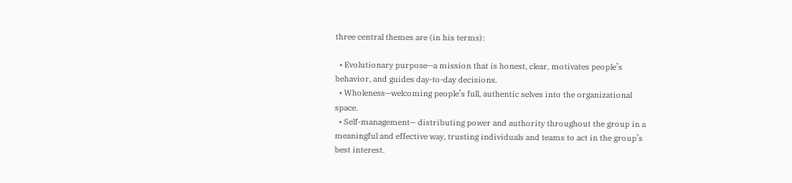three central themes are (in his terms):

  • Evolutionary purpose—a mission that is honest, clear, motivates people’s behavior, and guides day-to-day decisions.
  • Wholeness—welcoming people’s full, authentic selves into the organizational space.
  • Self-management— distributing power and authority throughout the group in a meaningful and effective way, trusting individuals and teams to act in the group’s best interest.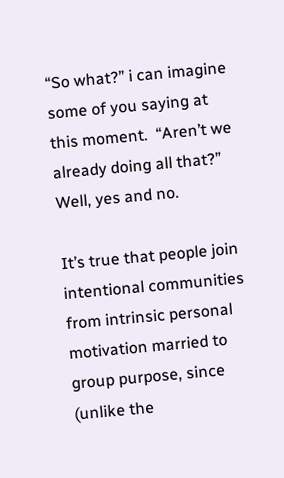“So what?” i can imagine some of you saying at this moment.  “Aren’t we already doing all that?”  Well, yes and no.

It’s true that people join intentional communities from intrinsic personal motivation married to group purpose, since (unlike the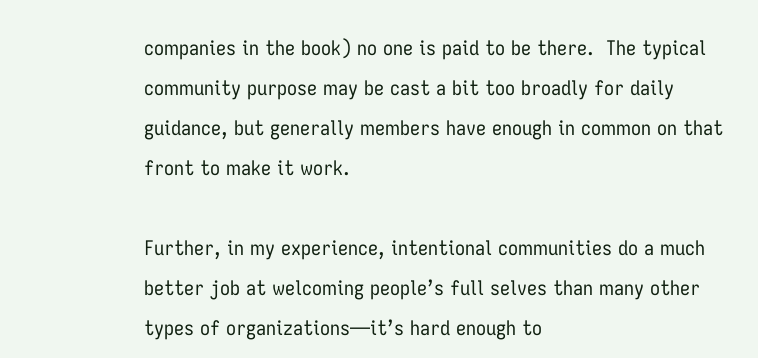companies in the book) no one is paid to be there.  The typical community purpose may be cast a bit too broadly for daily guidance, but generally members have enough in common on that front to make it work.

Further, in my experience, intentional communities do a much better job at welcoming people’s full selves than many other types of organizations—it’s hard enough to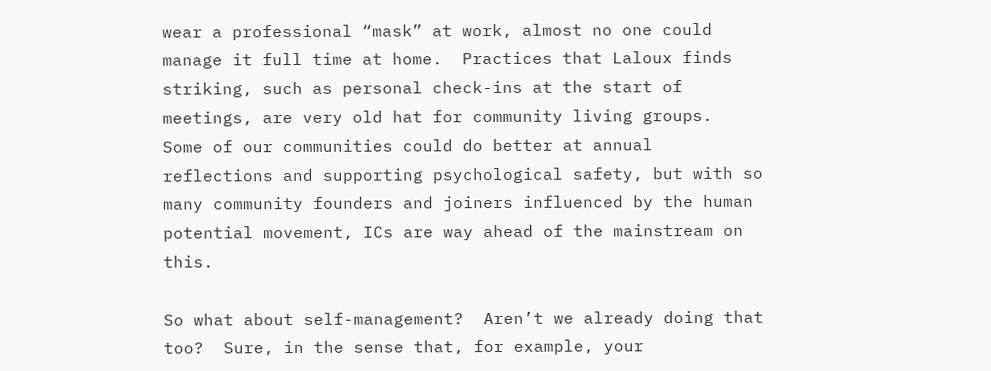wear a professional “mask” at work, almost no one could manage it full time at home.  Practices that Laloux finds striking, such as personal check-ins at the start of meetings, are very old hat for community living groups.  Some of our communities could do better at annual reflections and supporting psychological safety, but with so many community founders and joiners influenced by the human potential movement, ICs are way ahead of the mainstream on this.

So what about self-management?  Aren’t we already doing that too?  Sure, in the sense that, for example, your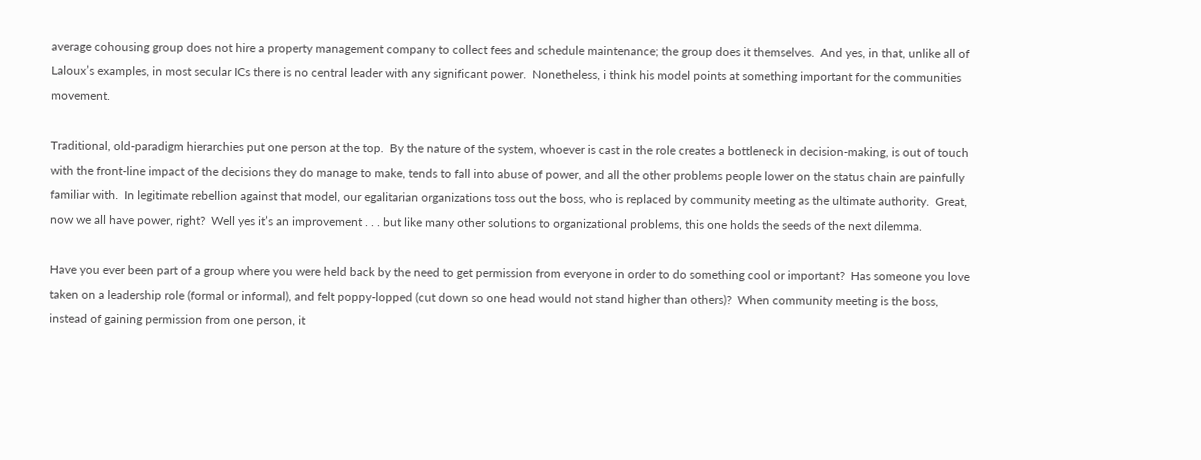average cohousing group does not hire a property management company to collect fees and schedule maintenance; the group does it themselves.  And yes, in that, unlike all of Laloux’s examples, in most secular ICs there is no central leader with any significant power.  Nonetheless, i think his model points at something important for the communities movement.

Traditional, old-paradigm hierarchies put one person at the top.  By the nature of the system, whoever is cast in the role creates a bottleneck in decision-making, is out of touch with the front-line impact of the decisions they do manage to make, tends to fall into abuse of power, and all the other problems people lower on the status chain are painfully familiar with.  In legitimate rebellion against that model, our egalitarian organizations toss out the boss, who is replaced by community meeting as the ultimate authority.  Great, now we all have power, right?  Well yes it’s an improvement . . . but like many other solutions to organizational problems, this one holds the seeds of the next dilemma.

Have you ever been part of a group where you were held back by the need to get permission from everyone in order to do something cool or important?  Has someone you love taken on a leadership role (formal or informal), and felt poppy-lopped (cut down so one head would not stand higher than others)?  When community meeting is the boss, instead of gaining permission from one person, it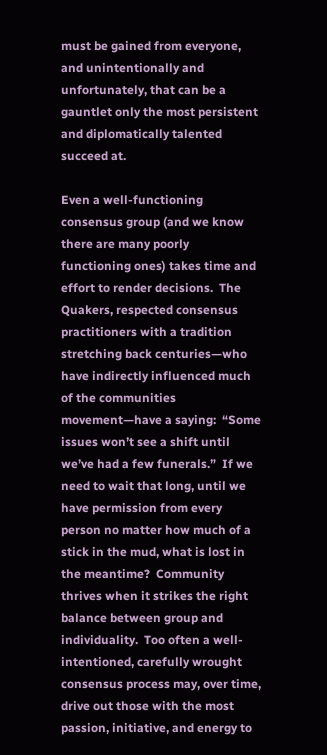must be gained from everyone, and unintentionally and unfortunately, that can be a gauntlet only the most persistent and diplomatically talented succeed at.

Even a well-functioning consensus group (and we know there are many poorly functioning ones) takes time and effort to render decisions.  The Quakers, respected consensus practitioners with a tradition stretching back centuries—who have indirectly influenced much of the communities movement—have a saying:  “Some issues won’t see a shift until we’ve had a few funerals.”  If we need to wait that long, until we have permission from every person no matter how much of a stick in the mud, what is lost in the meantime?  Community thrives when it strikes the right balance between group and individuality.  Too often a well-intentioned, carefully wrought consensus process may, over time, drive out those with the most passion, initiative, and energy to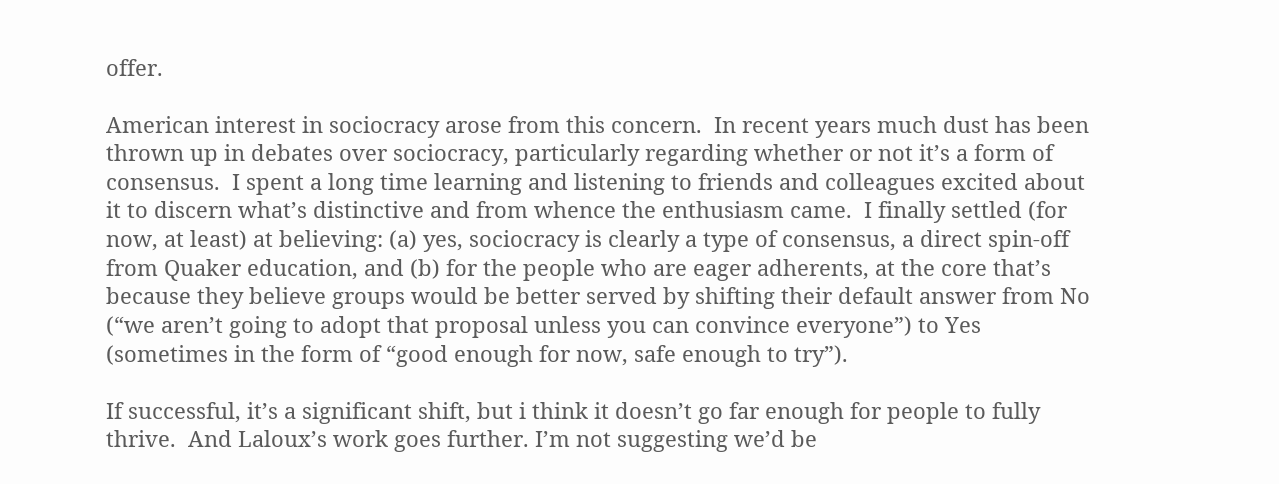offer.

American interest in sociocracy arose from this concern.  In recent years much dust has been thrown up in debates over sociocracy, particularly regarding whether or not it’s a form of consensus.  I spent a long time learning and listening to friends and colleagues excited about it to discern what’s distinctive and from whence the enthusiasm came.  I finally settled (for now, at least) at believing: (a) yes, sociocracy is clearly a type of consensus, a direct spin-off from Quaker education, and (b) for the people who are eager adherents, at the core that’s because they believe groups would be better served by shifting their default answer from No (“we aren’t going to adopt that proposal unless you can convince everyone”) to Yes (sometimes in the form of “good enough for now, safe enough to try”).

If successful, it’s a significant shift, but i think it doesn’t go far enough for people to fully thrive.  And Laloux’s work goes further. I’m not suggesting we’d be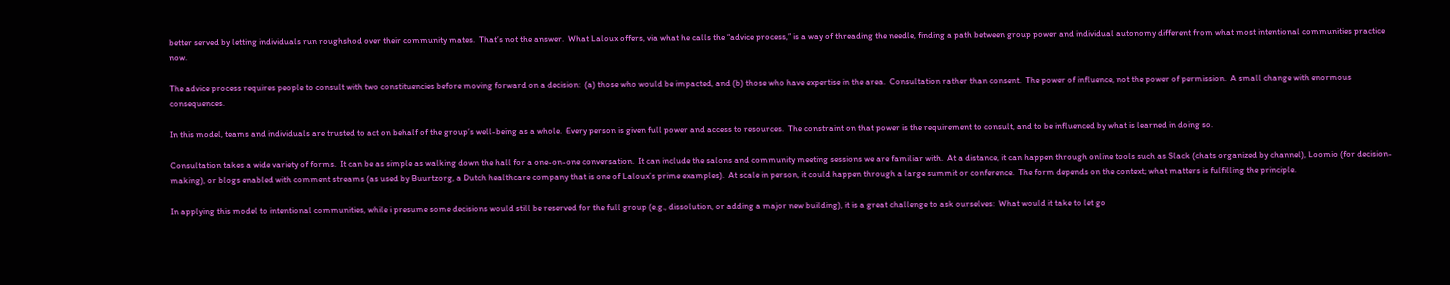better served by letting individuals run roughshod over their community mates.  That’s not the answer.  What Laloux offers, via what he calls the “advice process,” is a way of threading the needle, finding a path between group power and individual autonomy different from what most intentional communities practice now.

The advice process requires people to consult with two constituencies before moving forward on a decision:  (a) those who would be impacted, and (b) those who have expertise in the area.  Consultation rather than consent.  The power of influence, not the power of permission.  A small change with enormous consequences.

In this model, teams and individuals are trusted to act on behalf of the group’s well-being as a whole.  Every person is given full power and access to resources.  The constraint on that power is the requirement to consult, and to be influenced by what is learned in doing so.

Consultation takes a wide variety of forms.  It can be as simple as walking down the hall for a one-on-one conversation.  It can include the salons and community meeting sessions we are familiar with.  At a distance, it can happen through online tools such as Slack (chats organized by channel), Loomio (for decision-making), or blogs enabled with comment streams (as used by Buurtzorg, a Dutch healthcare company that is one of Laloux’s prime examples).  At scale in person, it could happen through a large summit or conference.  The form depends on the context; what matters is fulfilling the principle.

In applying this model to intentional communities, while i presume some decisions would still be reserved for the full group (e.g., dissolution, or adding a major new building), it is a great challenge to ask ourselves:  What would it take to let go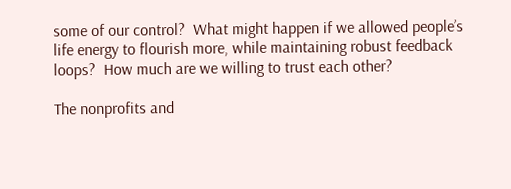some of our control?  What might happen if we allowed people’s life energy to flourish more, while maintaining robust feedback loops?  How much are we willing to trust each other?

The nonprofits and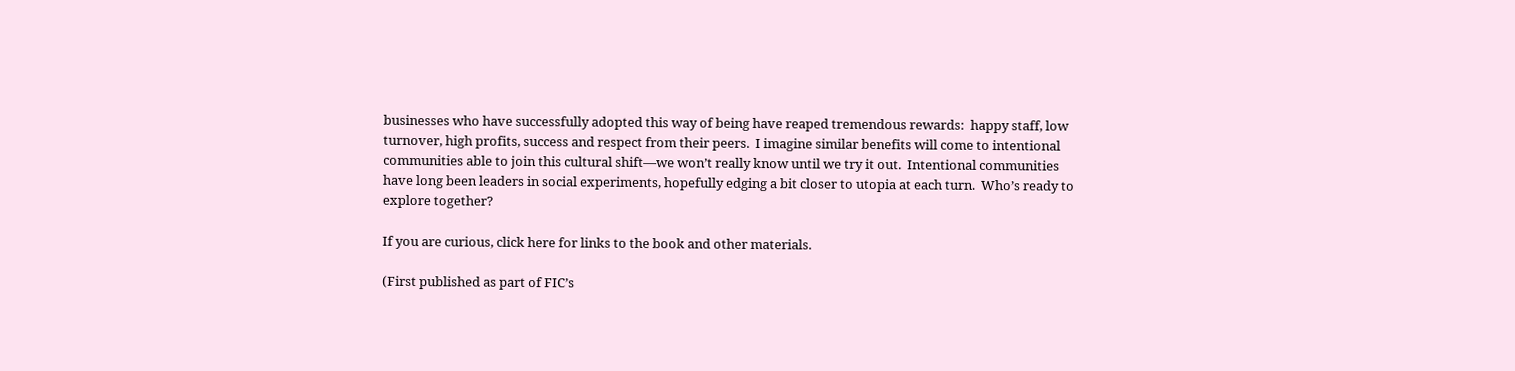businesses who have successfully adopted this way of being have reaped tremendous rewards:  happy staff, low turnover, high profits, success and respect from their peers.  I imagine similar benefits will come to intentional communities able to join this cultural shift—we won’t really know until we try it out.  Intentional communities have long been leaders in social experiments, hopefully edging a bit closer to utopia at each turn.  Who’s ready to explore together?

If you are curious, click here for links to the book and other materials.

(First published as part of FIC’s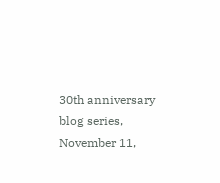30th anniversary blog series, November 11,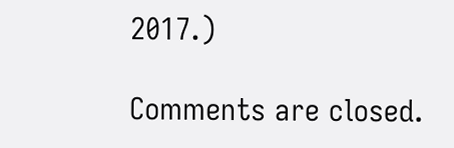2017.)

Comments are closed.